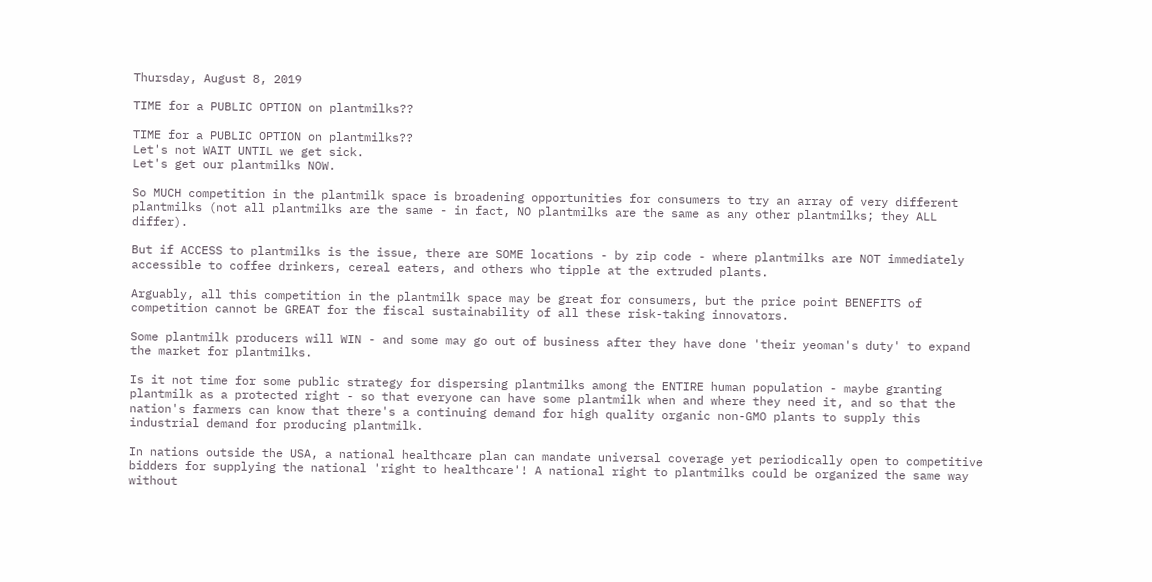Thursday, August 8, 2019

TIME for a PUBLIC OPTION on plantmilks??

TIME for a PUBLIC OPTION on plantmilks??
Let's not WAIT UNTIL we get sick.
Let's get our plantmilks NOW.

So MUCH competition in the plantmilk space is broadening opportunities for consumers to try an array of very different plantmilks (not all plantmilks are the same - in fact, NO plantmilks are the same as any other plantmilks; they ALL differ).

But if ACCESS to plantmilks is the issue, there are SOME locations - by zip code - where plantmilks are NOT immediately accessible to coffee drinkers, cereal eaters, and others who tipple at the extruded plants.

Arguably, all this competition in the plantmilk space may be great for consumers, but the price point BENEFITS of competition cannot be GREAT for the fiscal sustainability of all these risk-taking innovators.

Some plantmilk producers will WIN - and some may go out of business after they have done 'their yeoman's duty' to expand the market for plantmilks.

Is it not time for some public strategy for dispersing plantmilks among the ENTIRE human population - maybe granting plantmilk as a protected right - so that everyone can have some plantmilk when and where they need it, and so that the nation's farmers can know that there's a continuing demand for high quality organic non-GMO plants to supply this industrial demand for producing plantmilk.

In nations outside the USA, a national healthcare plan can mandate universal coverage yet periodically open to competitive bidders for supplying the national 'right to healthcare'! A national right to plantmilks could be organized the same way without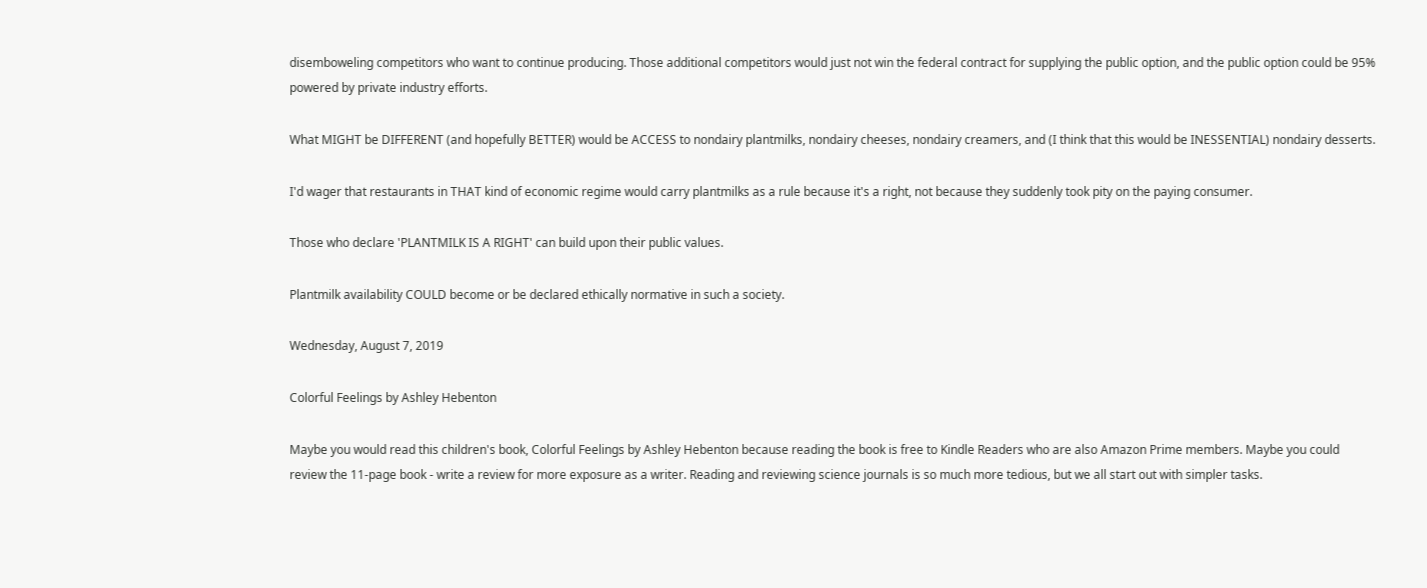disemboweling competitors who want to continue producing. Those additional competitors would just not win the federal contract for supplying the public option, and the public option could be 95% powered by private industry efforts.

What MIGHT be DIFFERENT (and hopefully BETTER) would be ACCESS to nondairy plantmilks, nondairy cheeses, nondairy creamers, and (I think that this would be INESSENTIAL) nondairy desserts.

I'd wager that restaurants in THAT kind of economic regime would carry plantmilks as a rule because it's a right, not because they suddenly took pity on the paying consumer.

Those who declare 'PLANTMILK IS A RIGHT' can build upon their public values.

Plantmilk availability COULD become or be declared ethically normative in such a society.

Wednesday, August 7, 2019

Colorful Feelings by Ashley Hebenton

Maybe you would read this children's book, Colorful Feelings by Ashley Hebenton because reading the book is free to Kindle Readers who are also Amazon Prime members. Maybe you could review the 11-page book - write a review for more exposure as a writer. Reading and reviewing science journals is so much more tedious, but we all start out with simpler tasks.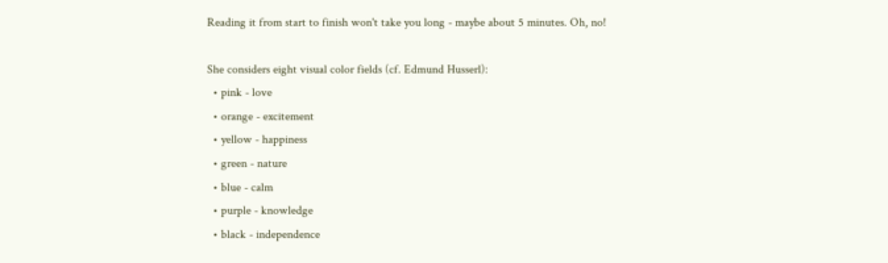Reading it from start to finish won't take you long - maybe about 5 minutes. Oh, no!

She considers eight visual color fields (cf. Edmund Husserl):
  • pink - love
  • orange - excitement
  • yellow - happiness
  • green - nature
  • blue - calm
  • purple - knowledge
  • black - independence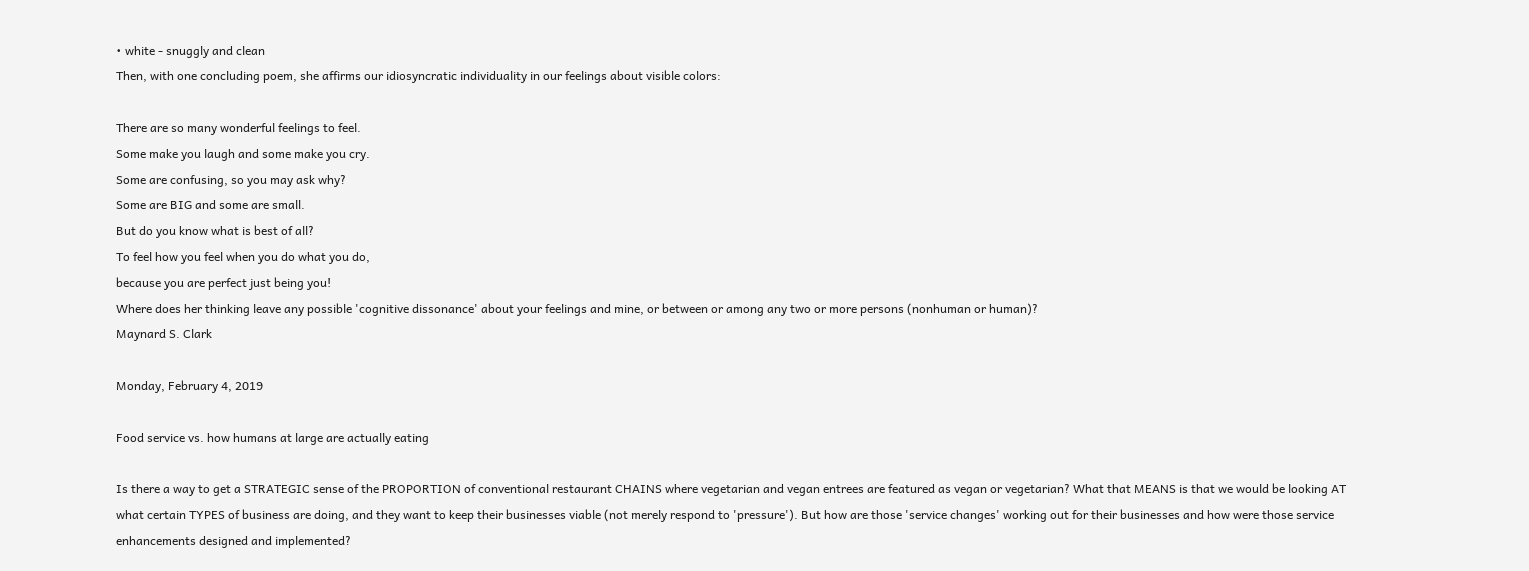• white - snuggly and clean
Then, with one concluding poem, she affirms our idiosyncratic individuality in our feelings about visible colors:

There are so many wonderful feelings to feel.
Some make you laugh and some make you cry.
Some are confusing, so you may ask why?
Some are BIG and some are small.
But do you know what is best of all?
To feel how you feel when you do what you do,
because you are perfect just being you!
Where does her thinking leave any possible 'cognitive dissonance' about your feelings and mine, or between or among any two or more persons (nonhuman or human)?
Maynard S. Clark

Monday, February 4, 2019

Food service vs. how humans at large are actually eating

Is there a way to get a STRATEGIC sense of the PROPORTION of conventional restaurant CHAINS where vegetarian and vegan entrees are featured as vegan or vegetarian? What that MEANS is that we would be looking AT what certain TYPES of business are doing, and they want to keep their businesses viable (not merely respond to 'pressure'). But how are those 'service changes' working out for their businesses and how were those service enhancements designed and implemented?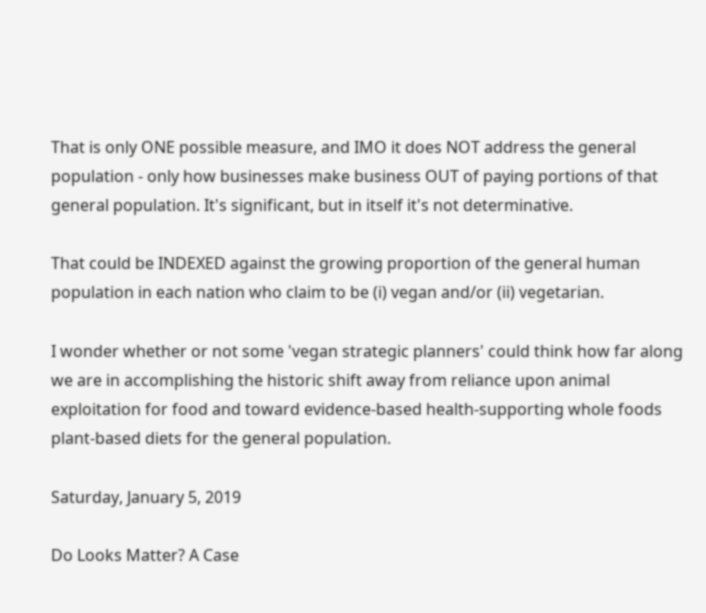That is only ONE possible measure, and IMO it does NOT address the general population - only how businesses make business OUT of paying portions of that general population. It's significant, but in itself it's not determinative.

That could be INDEXED against the growing proportion of the general human population in each nation who claim to be (i) vegan and/or (ii) vegetarian.

I wonder whether or not some 'vegan strategic planners' could think how far along we are in accomplishing the historic shift away from reliance upon animal exploitation for food and toward evidence-based health-supporting whole foods plant-based diets for the general population.

Saturday, January 5, 2019

Do Looks Matter? A Case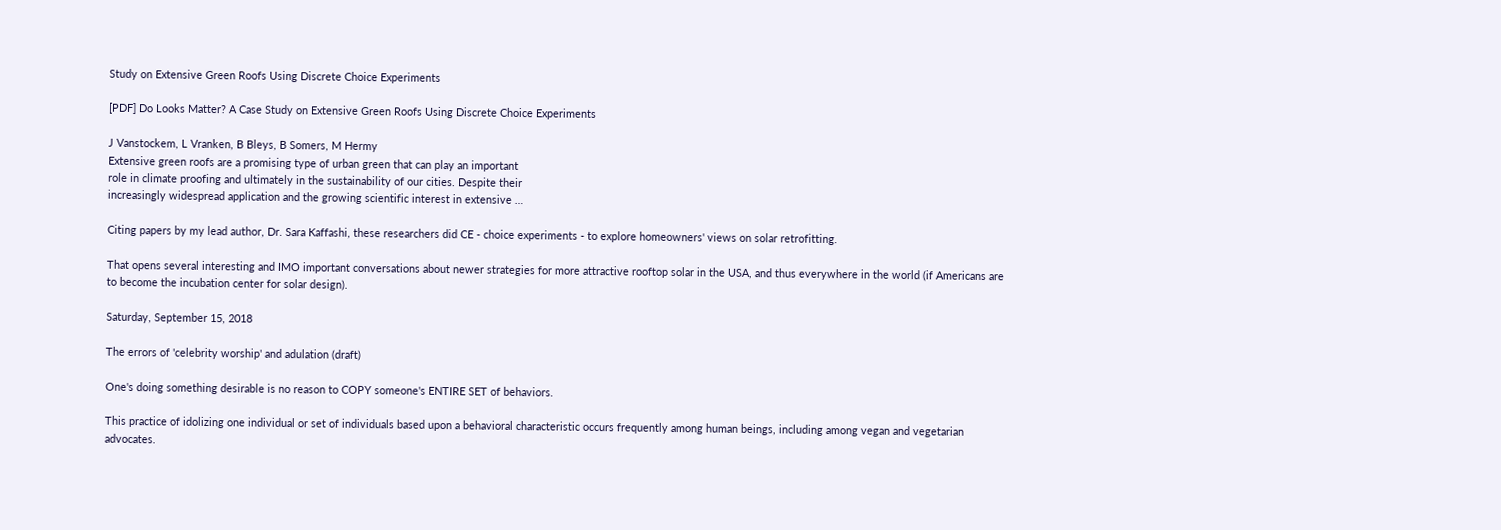Study on Extensive Green Roofs Using Discrete Choice Experiments

[PDF] Do Looks Matter? A Case Study on Extensive Green Roofs Using Discrete Choice Experiments

J Vanstockem, L Vranken, B Bleys, B Somers, M Hermy
Extensive green roofs are a promising type of urban green that can play an important
role in climate proofing and ultimately in the sustainability of our cities. Despite their
increasingly widespread application and the growing scientific interest in extensive …

Citing papers by my lead author, Dr. Sara Kaffashi, these researchers did CE - choice experiments - to explore homeowners' views on solar retrofitting.

That opens several interesting and IMO important conversations about newer strategies for more attractive rooftop solar in the USA, and thus everywhere in the world (if Americans are to become the incubation center for solar design).

Saturday, September 15, 2018

The errors of 'celebrity worship' and adulation (draft)

One's doing something desirable is no reason to COPY someone's ENTIRE SET of behaviors.

This practice of idolizing one individual or set of individuals based upon a behavioral characteristic occurs frequently among human beings, including among vegan and vegetarian advocates.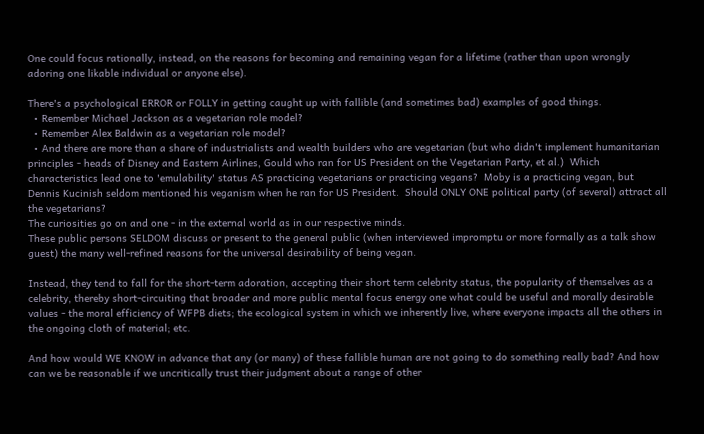One could focus rationally, instead, on the reasons for becoming and remaining vegan for a lifetime (rather than upon wrongly adoring one likable individual or anyone else).

There's a psychological ERROR or FOLLY in getting caught up with fallible (and sometimes bad) examples of good things.
  • Remember Michael Jackson as a vegetarian role model?
  • Remember Alex Baldwin as a vegetarian role model?
  • And there are more than a share of industrialists and wealth builders who are vegetarian (but who didn't implement humanitarian principles - heads of Disney and Eastern Airlines, Gould who ran for US President on the Vegetarian Party, et al.)  Which characteristics lead one to 'emulability' status AS practicing vegetarians or practicing vegans?  Moby is a practicing vegan, but Dennis Kucinish seldom mentioned his veganism when he ran for US President.  Should ONLY ONE political party (of several) attract all the vegetarians?
The curiosities go on and one - in the external world as in our respective minds.
These public persons SELDOM discuss or present to the general public (when interviewed impromptu or more formally as a talk show guest) the many well-refined reasons for the universal desirability of being vegan.

Instead, they tend to fall for the short-term adoration, accepting their short term celebrity status, the popularity of themselves as a celebrity, thereby short-circuiting that broader and more public mental focus energy one what could be useful and morally desirable values - the moral efficiency of WFPB diets; the ecological system in which we inherently live, where everyone impacts all the others in the ongoing cloth of material; etc.

And how would WE KNOW in advance that any (or many) of these fallible human are not going to do something really bad? And how can we be reasonable if we uncritically trust their judgment about a range of other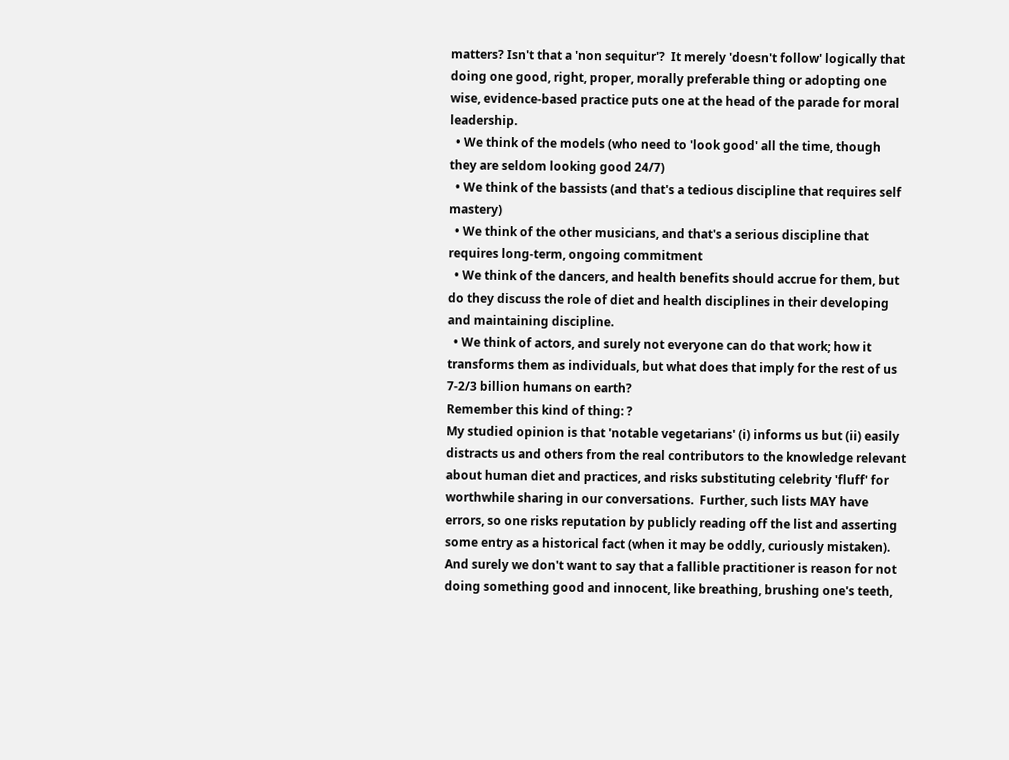matters? Isn't that a 'non sequitur'?  It merely 'doesn't follow' logically that doing one good, right, proper, morally preferable thing or adopting one wise, evidence-based practice puts one at the head of the parade for moral leadership.
  • We think of the models (who need to 'look good' all the time, though they are seldom looking good 24/7)
  • We think of the bassists (and that's a tedious discipline that requires self mastery)
  • We think of the other musicians, and that's a serious discipline that requires long-term, ongoing commitment
  • We think of the dancers, and health benefits should accrue for them, but do they discuss the role of diet and health disciplines in their developing and maintaining discipline.
  • We think of actors, and surely not everyone can do that work; how it transforms them as individuals, but what does that imply for the rest of us 7-2/3 billion humans on earth?
Remember this kind of thing: ?
My studied opinion is that 'notable vegetarians' (i) informs us but (ii) easily distracts us and others from the real contributors to the knowledge relevant about human diet and practices, and risks substituting celebrity 'fluff' for worthwhile sharing in our conversations.  Further, such lists MAY have errors, so one risks reputation by publicly reading off the list and asserting some entry as a historical fact (when it may be oddly, curiously mistaken).  And surely we don't want to say that a fallible practitioner is reason for not doing something good and innocent, like breathing, brushing one's teeth,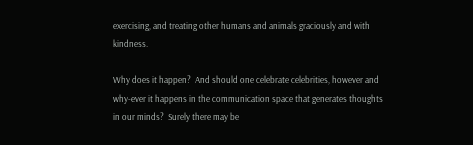exercising, and treating other humans and animals graciously and with kindness.

Why does it happen?  And should one celebrate celebrities, however and why-ever it happens in the communication space that generates thoughts in our minds?  Surely there may be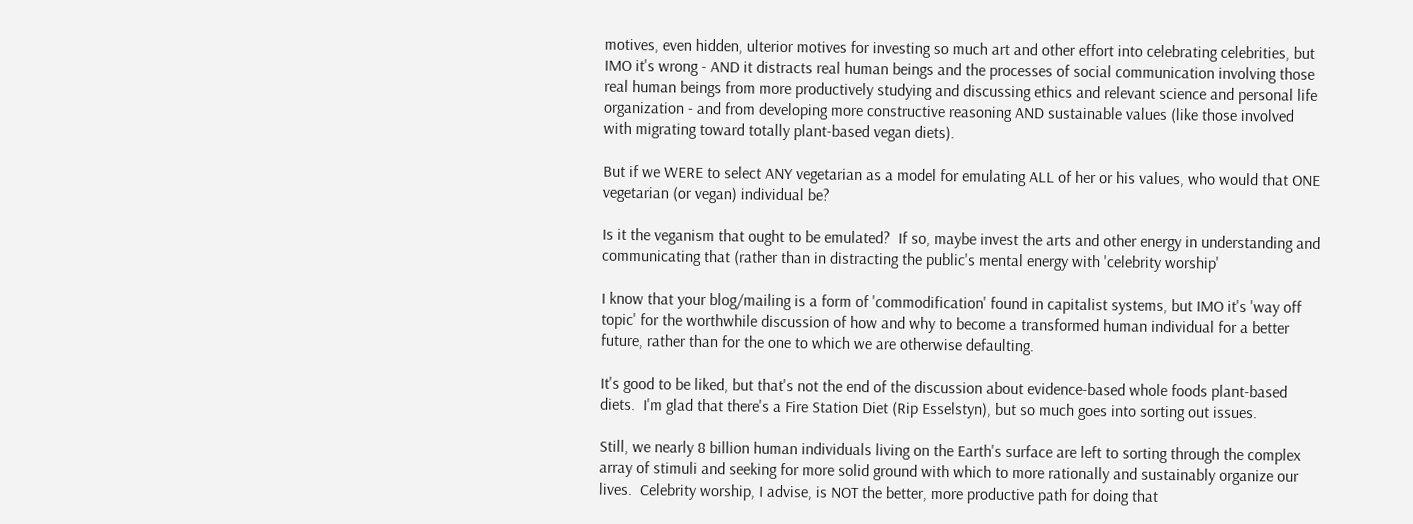motives, even hidden, ulterior motives for investing so much art and other effort into celebrating celebrities, but IMO it's wrong - AND it distracts real human beings and the processes of social communication involving those real human beings from more productively studying and discussing ethics and relevant science and personal life organization - and from developing more constructive reasoning AND sustainable values (like those involved with migrating toward totally plant-based vegan diets).

But if we WERE to select ANY vegetarian as a model for emulating ALL of her or his values, who would that ONE vegetarian (or vegan) individual be?

Is it the veganism that ought to be emulated?  If so, maybe invest the arts and other energy in understanding and communicating that (rather than in distracting the public's mental energy with 'celebrity worship'

I know that your blog/mailing is a form of 'commodification' found in capitalist systems, but IMO it's 'way off topic' for the worthwhile discussion of how and why to become a transformed human individual for a better future, rather than for the one to which we are otherwise defaulting.

It's good to be liked, but that's not the end of the discussion about evidence-based whole foods plant-based diets.  I'm glad that there's a Fire Station Diet (Rip Esselstyn), but so much goes into sorting out issues.

Still, we nearly 8 billion human individuals living on the Earth's surface are left to sorting through the complex array of stimuli and seeking for more solid ground with which to more rationally and sustainably organize our lives.  Celebrity worship, I advise, is NOT the better, more productive path for doing that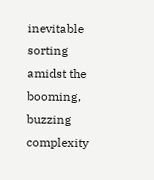inevitable sorting amidst the booming, buzzing complexity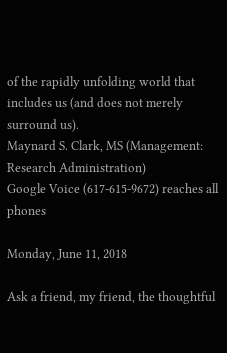of the rapidly unfolding world that includes us (and does not merely surround us).
Maynard S. Clark, MS (Management: Research Administration)
Google Voice (617-615-9672) reaches all phones

Monday, June 11, 2018

Ask a friend, my friend, the thoughtful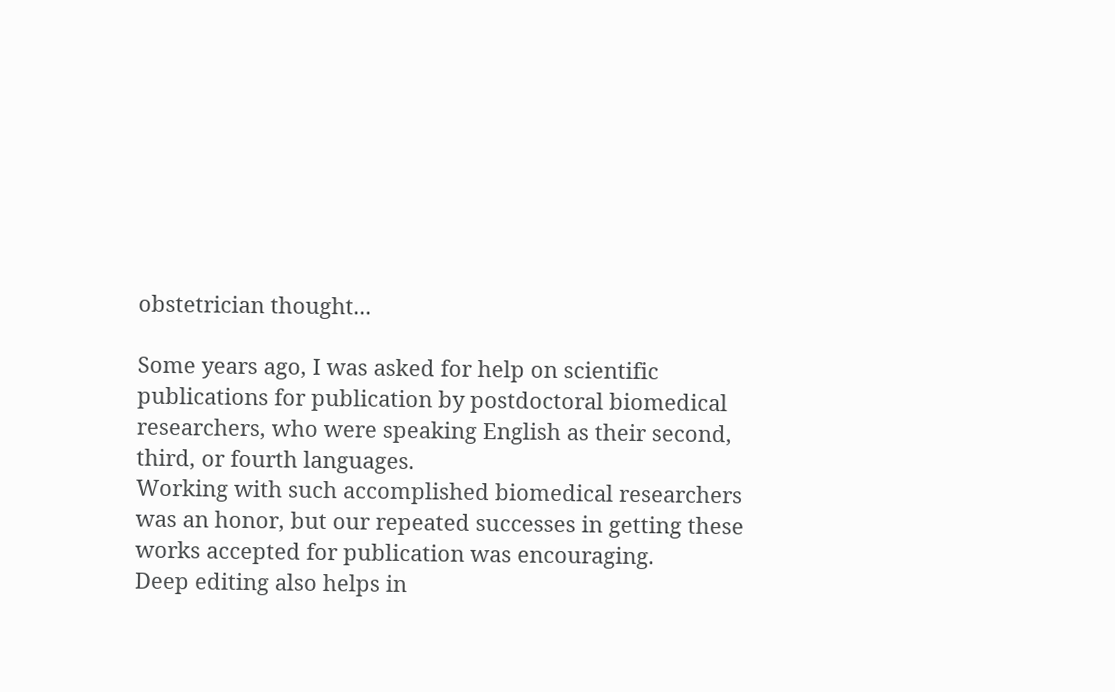obstetrician thought...

Some years ago, I was asked for help on scientific publications for publication by postdoctoral biomedical researchers, who were speaking English as their second, third, or fourth languages.
Working with such accomplished biomedical researchers was an honor, but our repeated successes in getting these works accepted for publication was encouraging.
Deep editing also helps in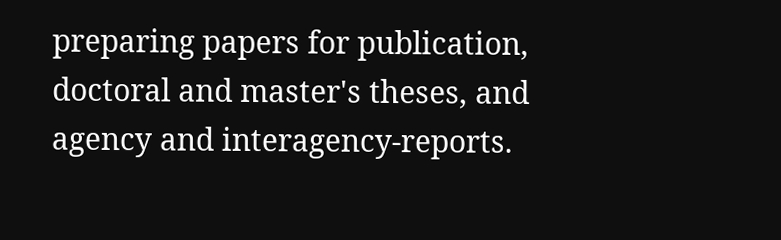preparing papers for publication, doctoral and master's theses, and agency and interagency-reports.